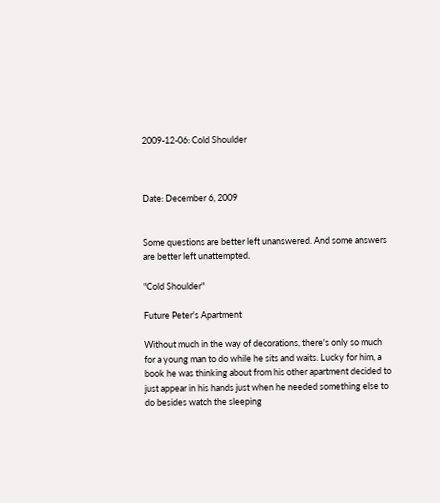2009-12-06: Cold Shoulder



Date: December 6, 2009


Some questions are better left unanswered. And some answers are better left unattempted.

"Cold Shoulder"

Future Peter's Apartment

Without much in the way of decorations, there's only so much for a young man to do while he sits and waits. Lucky for him, a book he was thinking about from his other apartment decided to just appear in his hands just when he needed something else to do besides watch the sleeping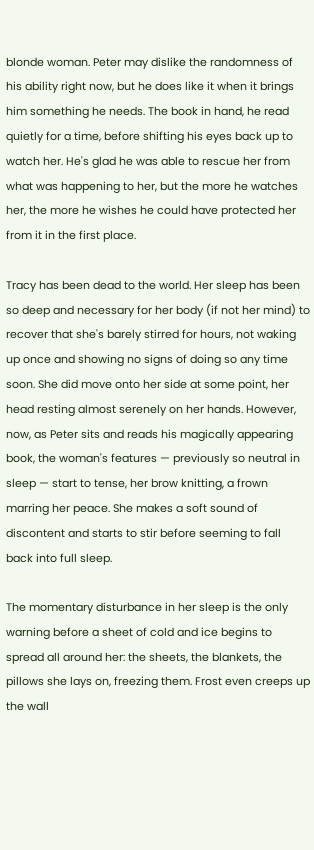blonde woman. Peter may dislike the randomness of his ability right now, but he does like it when it brings him something he needs. The book in hand, he read quietly for a time, before shifting his eyes back up to watch her. He's glad he was able to rescue her from what was happening to her, but the more he watches her, the more he wishes he could have protected her from it in the first place.

Tracy has been dead to the world. Her sleep has been so deep and necessary for her body (if not her mind) to recover that she's barely stirred for hours, not waking up once and showing no signs of doing so any time soon. She did move onto her side at some point, her head resting almost serenely on her hands. However, now, as Peter sits and reads his magically appearing book, the woman's features — previously so neutral in sleep — start to tense, her brow knitting, a frown marring her peace. She makes a soft sound of discontent and starts to stir before seeming to fall back into full sleep.

The momentary disturbance in her sleep is the only warning before a sheet of cold and ice begins to spread all around her: the sheets, the blankets, the pillows she lays on, freezing them. Frost even creeps up the wall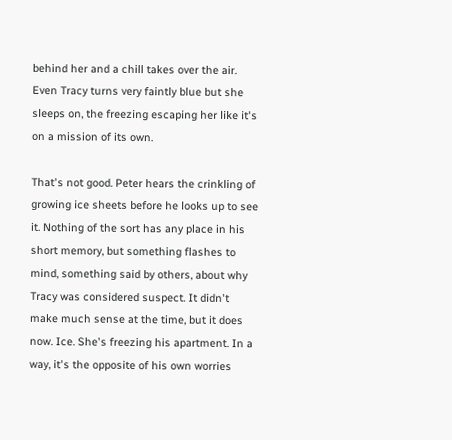behind her and a chill takes over the air. Even Tracy turns very faintly blue but she sleeps on, the freezing escaping her like it's on a mission of its own.

That's not good. Peter hears the crinkling of growing ice sheets before he looks up to see it. Nothing of the sort has any place in his short memory, but something flashes to mind, something said by others, about why Tracy was considered suspect. It didn't make much sense at the time, but it does now. Ice. She's freezing his apartment. In a way, it's the opposite of his own worries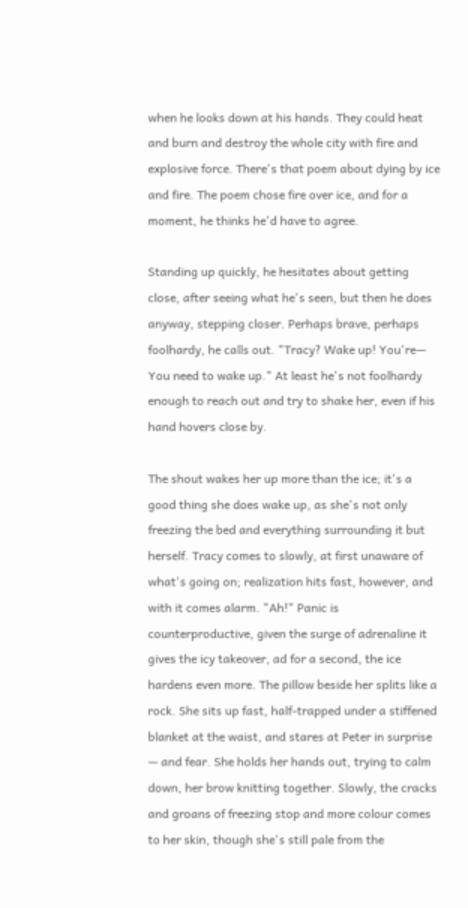when he looks down at his hands. They could heat and burn and destroy the whole city with fire and explosive force. There's that poem about dying by ice and fire. The poem chose fire over ice, and for a moment, he thinks he'd have to agree.

Standing up quickly, he hesitates about getting close, after seeing what he's seen, but then he does anyway, stepping closer. Perhaps brave, perhaps foolhardy, he calls out. "Tracy? Wake up! You're— You need to wake up." At least he's not foolhardy enough to reach out and try to shake her, even if his hand hovers close by.

The shout wakes her up more than the ice; it's a good thing she does wake up, as she's not only freezing the bed and everything surrounding it but herself. Tracy comes to slowly, at first unaware of what's going on; realization hits fast, however, and with it comes alarm. "Ah!" Panic is counterproductive, given the surge of adrenaline it gives the icy takeover, ad for a second, the ice hardens even more. The pillow beside her splits like a rock. She sits up fast, half-trapped under a stiffened blanket at the waist, and stares at Peter in surprise — and fear. She holds her hands out, trying to calm down, her brow knitting together. Slowly, the cracks and groans of freezing stop and more colour comes to her skin, though she's still pale from the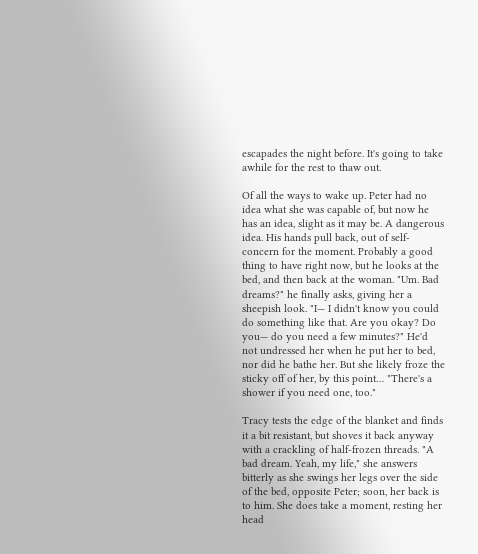escapades the night before. It's going to take awhile for the rest to thaw out.

Of all the ways to wake up. Peter had no idea what she was capable of, but now he has an idea, slight as it may be. A dangerous idea. His hands pull back, out of self-concern for the moment. Probably a good thing to have right now, but he looks at the bed, and then back at the woman. "Um. Bad dreams?" he finally asks, giving her a sheepish look. "I— I didn't know you could do something like that. Are you okay? Do you— do you need a few minutes?" He'd not undressed her when he put her to bed, nor did he bathe her. But she likely froze the sticky off of her, by this point… "There's a shower if you need one, too."

Tracy tests the edge of the blanket and finds it a bit resistant, but shoves it back anyway with a crackling of half-frozen threads. "A bad dream. Yeah, my life," she answers bitterly as she swings her legs over the side of the bed, opposite Peter; soon, her back is to him. She does take a moment, resting her head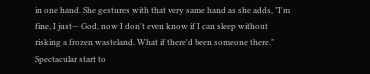in one hand. She gestures with that very same hand as she adds, "I'm fine, I just— God, now I don't even know if I can sleep without risking a frozen wasteland. What if there'd been someone there." Spectacular start to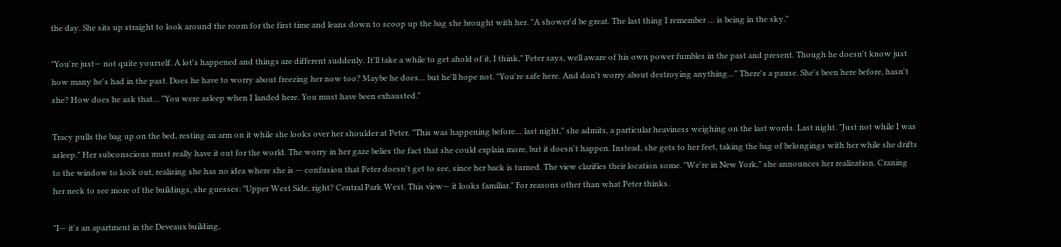the day. She sits up straight to look around the room for the first time and leans down to scoop up the bag she brought with her. "A shower'd be great. The last thing I remember … is being in the sky."

"You're just— not quite yourself. A lot's happened and things are different suddenly. It'll take a while to get ahold of it, I think," Peter says, well aware of his own power fumbles in the past and present. Though he doesn't know just how many he's had in the past. Does he have to worry about freezing her now too? Maybe he does… but he'll hope not. "You're safe here. And don't worry about destroying anything…" There's a pause. She's been here before, hasn't she? How does he ask that… "You were asleep when I landed here. You must have been exhausted."

Tracy pulls the bag up on the bed, resting an arm on it while she looks over her shoulder at Peter. "This was happening before… last night," she admits, a particular heaviness weighing on the last words. Last night. "Just not while I was asleep." Her subconscious must really have it out for the world. The worry in her gaze belies the fact that she could explain more, but it doesn't happen. Instead, she gets to her feet, taking the bag of belongings with her while she drifts to the window to look out, realizing she has no idea where she is — confusion that Peter doesn't get to see, since her back is turned. The view clarifies their location some. "We're in New York," she announces her realization. Craning her neck to see more of the buildings, she guesses: "Upper West Side, right? Central Park West. This view— it looks familiar." For reasons other than what Peter thinks.

"I— it's an apartment in the Deveaux building,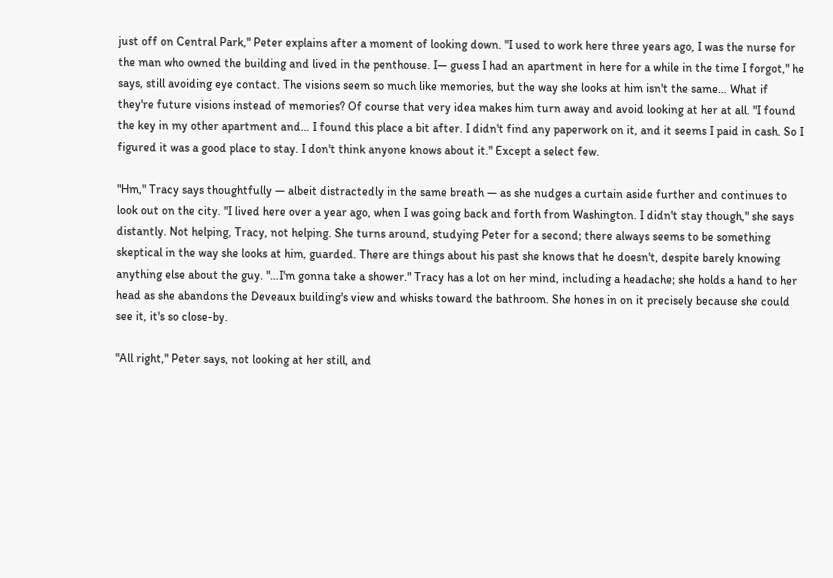just off on Central Park," Peter explains after a moment of looking down. "I used to work here three years ago, I was the nurse for the man who owned the building and lived in the penthouse. I— guess I had an apartment in here for a while in the time I forgot," he says, still avoiding eye contact. The visions seem so much like memories, but the way she looks at him isn't the same… What if they're future visions instead of memories? Of course that very idea makes him turn away and avoid looking at her at all. "I found the key in my other apartment and… I found this place a bit after. I didn't find any paperwork on it, and it seems I paid in cash. So I figured it was a good place to stay. I don't think anyone knows about it." Except a select few.

"Hm," Tracy says thoughtfully — albeit distractedly in the same breath — as she nudges a curtain aside further and continues to look out on the city. "I lived here over a year ago, when I was going back and forth from Washington. I didn't stay though," she says distantly. Not helping, Tracy, not helping. She turns around, studying Peter for a second; there always seems to be something skeptical in the way she looks at him, guarded. There are things about his past she knows that he doesn't, despite barely knowing anything else about the guy. "…I'm gonna take a shower." Tracy has a lot on her mind, including a headache; she holds a hand to her head as she abandons the Deveaux building's view and whisks toward the bathroom. She hones in on it precisely because she could see it, it's so close-by.

"All right," Peter says, not looking at her still, and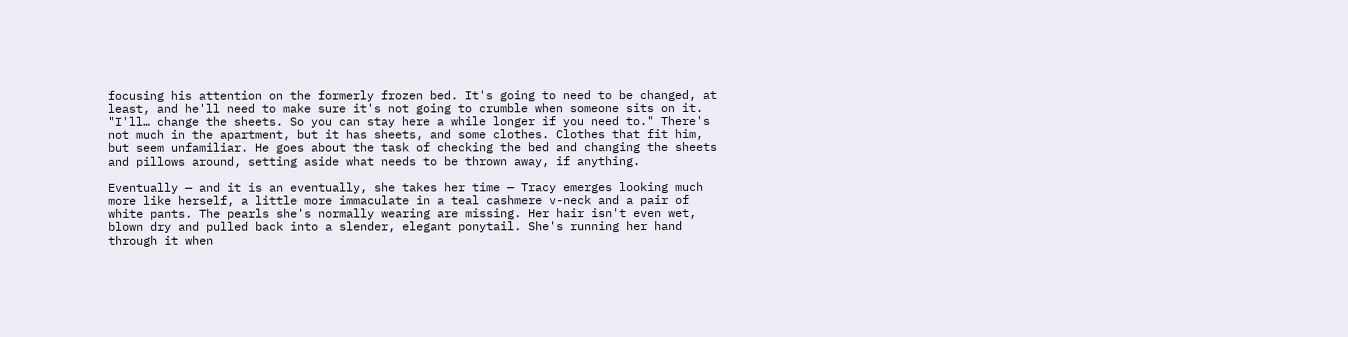focusing his attention on the formerly frozen bed. It's going to need to be changed, at least, and he'll need to make sure it's not going to crumble when someone sits on it. "I'll… change the sheets. So you can stay here a while longer if you need to." There's not much in the apartment, but it has sheets, and some clothes. Clothes that fit him, but seem unfamiliar. He goes about the task of checking the bed and changing the sheets and pillows around, setting aside what needs to be thrown away, if anything.

Eventually — and it is an eventually, she takes her time — Tracy emerges looking much more like herself, a little more immaculate in a teal cashmere v-neck and a pair of white pants. The pearls she's normally wearing are missing. Her hair isn't even wet, blown dry and pulled back into a slender, elegant ponytail. She's running her hand through it when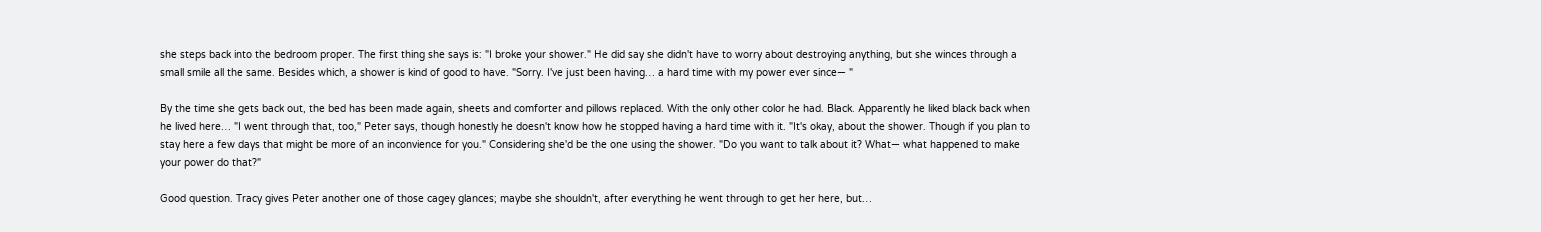she steps back into the bedroom proper. The first thing she says is: "I broke your shower." He did say she didn't have to worry about destroying anything, but she winces through a small smile all the same. Besides which, a shower is kind of good to have. "Sorry. I've just been having… a hard time with my power ever since— "

By the time she gets back out, the bed has been made again, sheets and comforter and pillows replaced. With the only other color he had. Black. Apparently he liked black back when he lived here… "I went through that, too," Peter says, though honestly he doesn't know how he stopped having a hard time with it. "It's okay, about the shower. Though if you plan to stay here a few days that might be more of an inconvience for you." Considering she'd be the one using the shower. "Do you want to talk about it? What— what happened to make your power do that?"

Good question. Tracy gives Peter another one of those cagey glances; maybe she shouldn't, after everything he went through to get her here, but…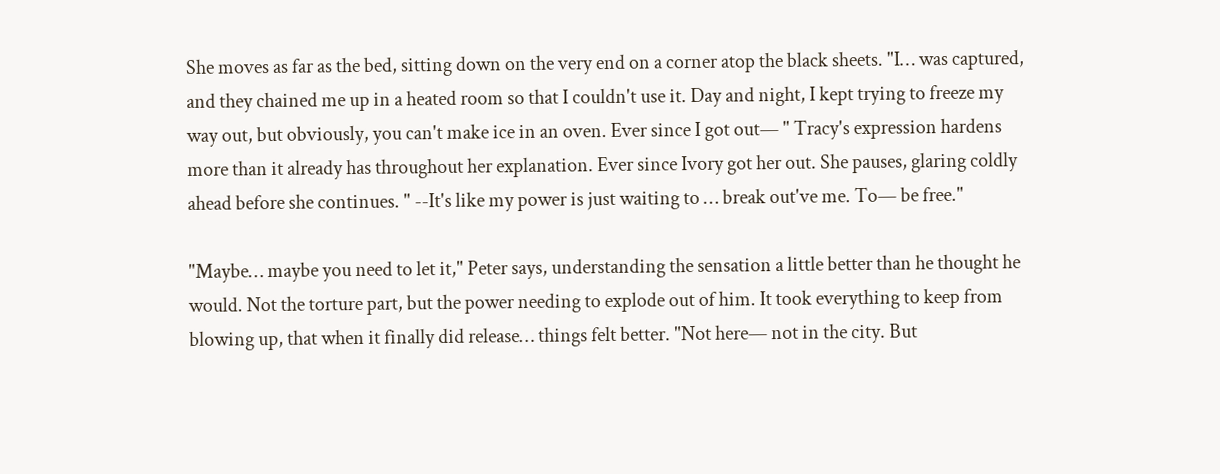She moves as far as the bed, sitting down on the very end on a corner atop the black sheets. "I… was captured, and they chained me up in a heated room so that I couldn't use it. Day and night, I kept trying to freeze my way out, but obviously, you can't make ice in an oven. Ever since I got out— " Tracy's expression hardens more than it already has throughout her explanation. Ever since Ivory got her out. She pauses, glaring coldly ahead before she continues. " --It's like my power is just waiting to … break out've me. To— be free."

"Maybe… maybe you need to let it," Peter says, understanding the sensation a little better than he thought he would. Not the torture part, but the power needing to explode out of him. It took everything to keep from blowing up, that when it finally did release… things felt better. "Not here— not in the city. But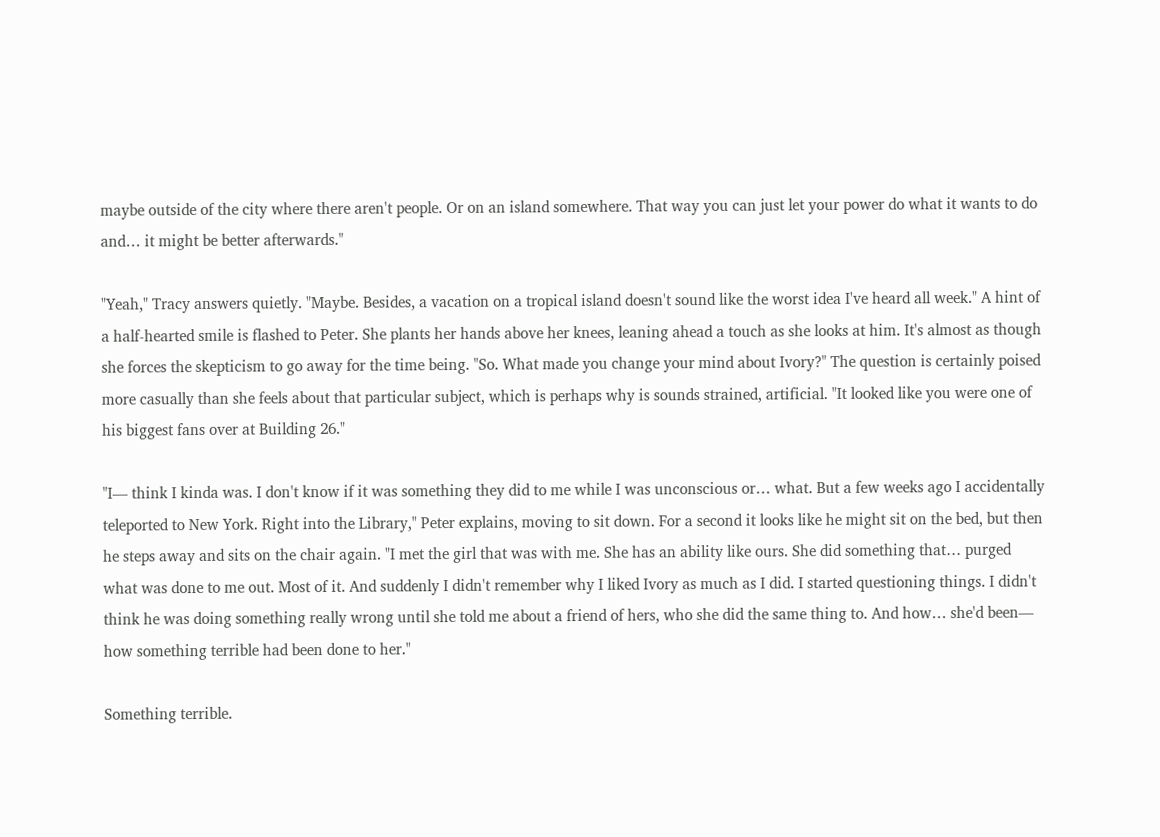maybe outside of the city where there aren't people. Or on an island somewhere. That way you can just let your power do what it wants to do and… it might be better afterwards."

"Yeah," Tracy answers quietly. "Maybe. Besides, a vacation on a tropical island doesn't sound like the worst idea I've heard all week." A hint of a half-hearted smile is flashed to Peter. She plants her hands above her knees, leaning ahead a touch as she looks at him. It's almost as though she forces the skepticism to go away for the time being. "So. What made you change your mind about Ivory?" The question is certainly poised more casually than she feels about that particular subject, which is perhaps why is sounds strained, artificial. "It looked like you were one of his biggest fans over at Building 26."

"I— think I kinda was. I don't know if it was something they did to me while I was unconscious or… what. But a few weeks ago I accidentally teleported to New York. Right into the Library," Peter explains, moving to sit down. For a second it looks like he might sit on the bed, but then he steps away and sits on the chair again. "I met the girl that was with me. She has an ability like ours. She did something that… purged what was done to me out. Most of it. And suddenly I didn't remember why I liked Ivory as much as I did. I started questioning things. I didn't think he was doing something really wrong until she told me about a friend of hers, who she did the same thing to. And how… she'd been— how something terrible had been done to her."

Something terrible.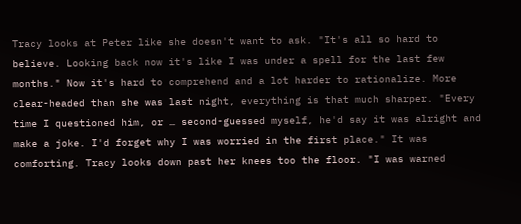Tracy looks at Peter like she doesn't want to ask. "It's all so hard to believe. Looking back now it's like I was under a spell for the last few months." Now it's hard to comprehend and a lot harder to rationalize. More clear-headed than she was last night, everything is that much sharper. "Every time I questioned him, or … second-guessed myself, he'd say it was alright and make a joke. I'd forget why I was worried in the first place." It was comforting. Tracy looks down past her knees too the floor. "I was warned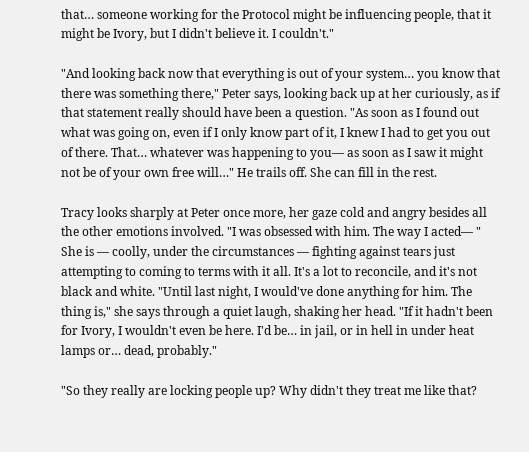that… someone working for the Protocol might be influencing people, that it might be Ivory, but I didn't believe it. I couldn't."

"And looking back now that everything is out of your system… you know that there was something there," Peter says, looking back up at her curiously, as if that statement really should have been a question. "As soon as I found out what was going on, even if I only know part of it, I knew I had to get you out of there. That… whatever was happening to you— as soon as I saw it might not be of your own free will…" He trails off. She can fill in the rest.

Tracy looks sharply at Peter once more, her gaze cold and angry besides all the other emotions involved. "I was obsessed with him. The way I acted— " She is — coolly, under the circumstances — fighting against tears just attempting to coming to terms with it all. It's a lot to reconcile, and it's not black and white. "Until last night, I would've done anything for him. The thing is," she says through a quiet laugh, shaking her head. "If it hadn't been for Ivory, I wouldn't even be here. I'd be… in jail, or in hell in under heat lamps or… dead, probably."

"So they really are locking people up? Why didn't they treat me like that?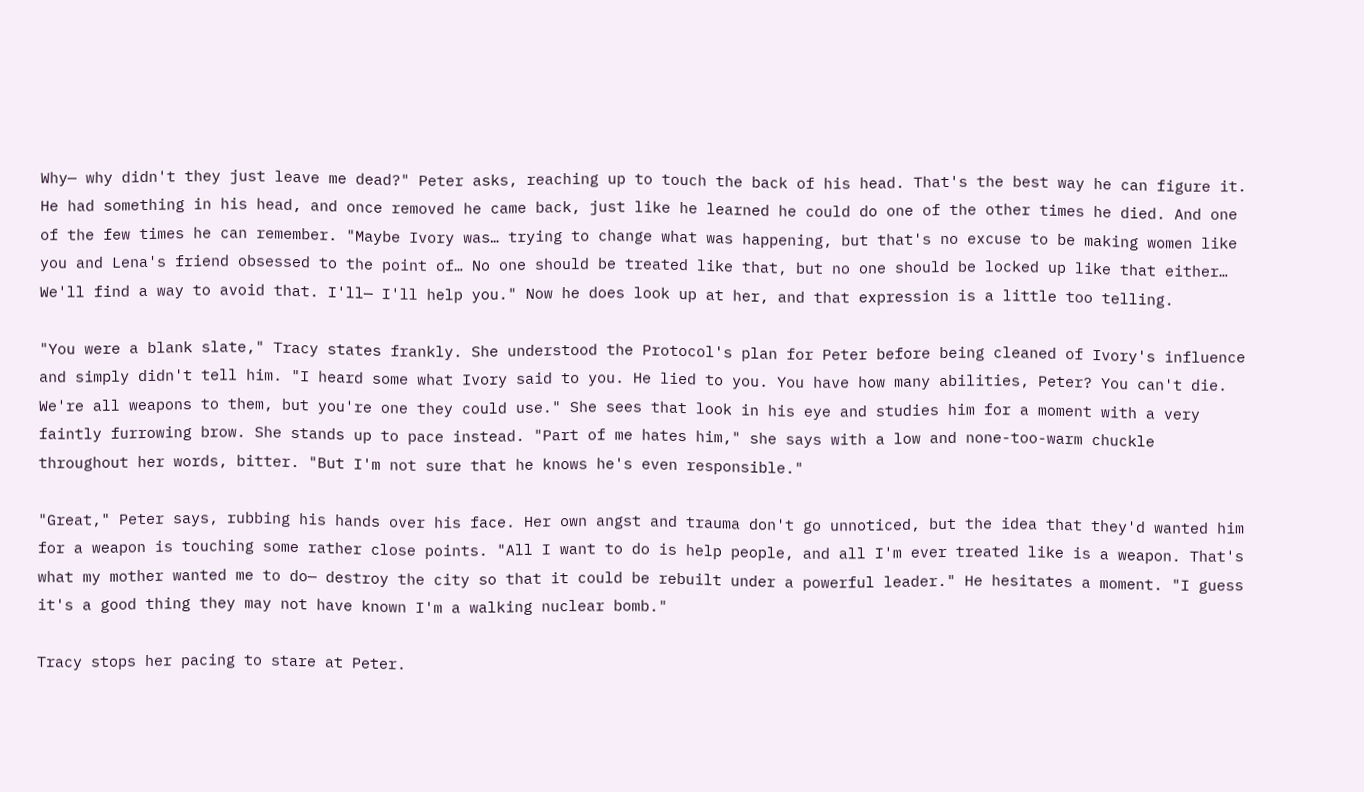Why— why didn't they just leave me dead?" Peter asks, reaching up to touch the back of his head. That's the best way he can figure it. He had something in his head, and once removed he came back, just like he learned he could do one of the other times he died. And one of the few times he can remember. "Maybe Ivory was… trying to change what was happening, but that's no excuse to be making women like you and Lena's friend obsessed to the point of… No one should be treated like that, but no one should be locked up like that either… We'll find a way to avoid that. I'll— I'll help you." Now he does look up at her, and that expression is a little too telling.

"You were a blank slate," Tracy states frankly. She understood the Protocol's plan for Peter before being cleaned of Ivory's influence and simply didn't tell him. "I heard some what Ivory said to you. He lied to you. You have how many abilities, Peter? You can't die. We're all weapons to them, but you're one they could use." She sees that look in his eye and studies him for a moment with a very faintly furrowing brow. She stands up to pace instead. "Part of me hates him," she says with a low and none-too-warm chuckle throughout her words, bitter. "But I'm not sure that he knows he's even responsible."

"Great," Peter says, rubbing his hands over his face. Her own angst and trauma don't go unnoticed, but the idea that they'd wanted him for a weapon is touching some rather close points. "All I want to do is help people, and all I'm ever treated like is a weapon. That's what my mother wanted me to do— destroy the city so that it could be rebuilt under a powerful leader." He hesitates a moment. "I guess it's a good thing they may not have known I'm a walking nuclear bomb."

Tracy stops her pacing to stare at Peter.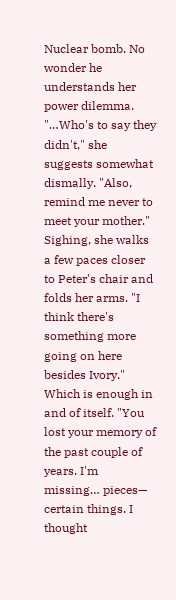Nuclear bomb. No wonder he understands her power dilemma. "…Who's to say they didn't," she suggests somewhat dismally. "Also, remind me never to meet your mother." Sighing, she walks a few paces closer to Peter's chair and folds her arms. "I think there's something more going on here besides Ivory." Which is enough in and of itself. "You lost your memory of the past couple of years. I'm missing… pieces— certain things. I thought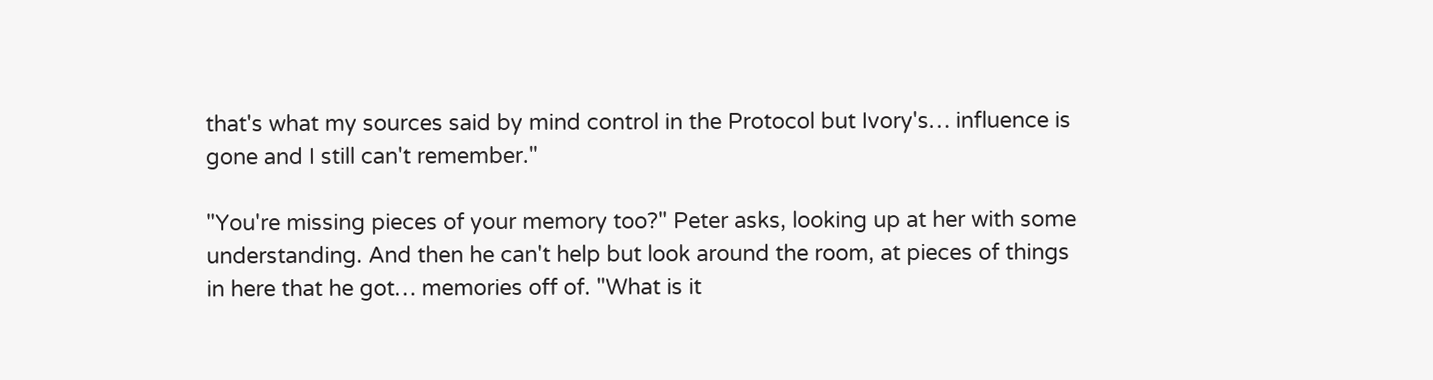that's what my sources said by mind control in the Protocol but Ivory's… influence is gone and I still can't remember."

"You're missing pieces of your memory too?" Peter asks, looking up at her with some understanding. And then he can't help but look around the room, at pieces of things in here that he got… memories off of. "What is it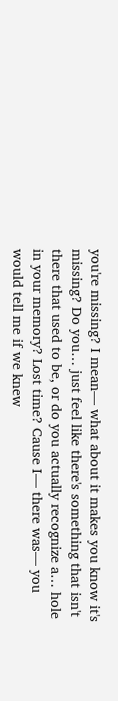you're missing? I mean— what about it makes you know it's missing? Do you… just feel like there's something that isn't there that used to be, or do you actually recognize a… hole in your memory? Lost time? Cause I— there was— you would tell me if we knew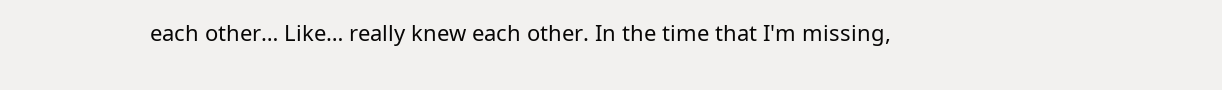each other… Like… really knew each other. In the time that I'm missing,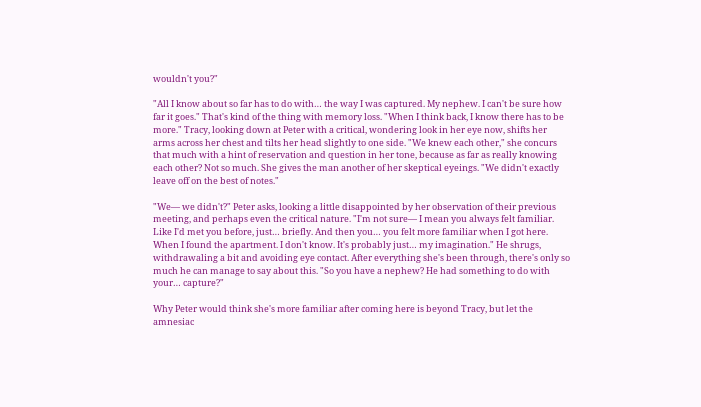wouldn't you?"

"All I know about so far has to do with… the way I was captured. My nephew. I can't be sure how far it goes." That's kind of the thing with memory loss. "When I think back, I know there has to be more." Tracy, looking down at Peter with a critical, wondering look in her eye now, shifts her arms across her chest and tilts her head slightly to one side. "We knew each other," she concurs that much with a hint of reservation and question in her tone, because as far as really knowing each other? Not so much. She gives the man another of her skeptical eyeings. "We didn't exactly leave off on the best of notes."

"We— we didn't?" Peter asks, looking a little disappointed by her observation of their previous meeting, and perhaps even the critical nature. "I'm not sure— I mean you always felt familiar. Like I'd met you before, just… briefly. And then you… you felt more familiar when I got here. When I found the apartment. I don't know. It's probably just… my imagination." He shrugs, withdrawaling a bit and avoiding eye contact. After everything she's been through, there's only so much he can manage to say about this. "So you have a nephew? He had something to do with your… capture?"

Why Peter would think she's more familiar after coming here is beyond Tracy, but let the amnesiac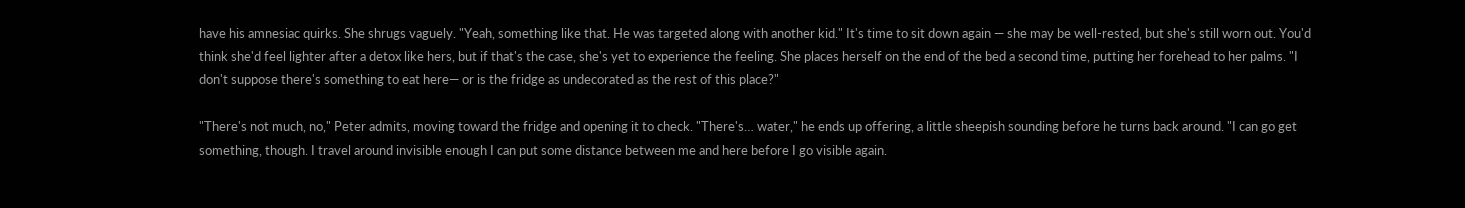have his amnesiac quirks. She shrugs vaguely. "Yeah, something like that. He was targeted along with another kid." It's time to sit down again — she may be well-rested, but she's still worn out. You'd think she'd feel lighter after a detox like hers, but if that's the case, she's yet to experience the feeling. She places herself on the end of the bed a second time, putting her forehead to her palms. "I don't suppose there's something to eat here— or is the fridge as undecorated as the rest of this place?"

"There's not much, no," Peter admits, moving toward the fridge and opening it to check. "There's… water," he ends up offering, a little sheepish sounding before he turns back around. "I can go get something, though. I travel around invisible enough I can put some distance between me and here before I go visible again.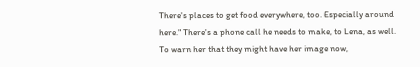There's places to get food everywhere, too. Especially around here." There's a phone call he needs to make, to Lena, as well. To warn her that they might have her image now,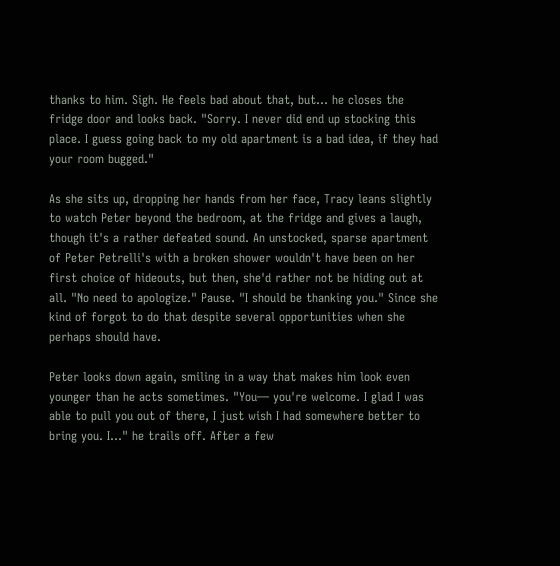thanks to him. Sigh. He feels bad about that, but… he closes the fridge door and looks back. "Sorry. I never did end up stocking this place. I guess going back to my old apartment is a bad idea, if they had your room bugged."

As she sits up, dropping her hands from her face, Tracy leans slightly to watch Peter beyond the bedroom, at the fridge and gives a laugh, though it's a rather defeated sound. An unstocked, sparse apartment of Peter Petrelli's with a broken shower wouldn't have been on her first choice of hideouts, but then, she'd rather not be hiding out at all. "No need to apologize." Pause. "I should be thanking you." Since she kind of forgot to do that despite several opportunities when she perhaps should have.

Peter looks down again, smiling in a way that makes him look even younger than he acts sometimes. "You— you're welcome. I glad I was able to pull you out of there, I just wish I had somewhere better to bring you. I…" he trails off. After a few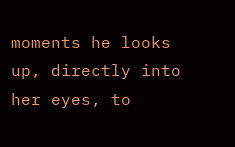moments he looks up, directly into her eyes, to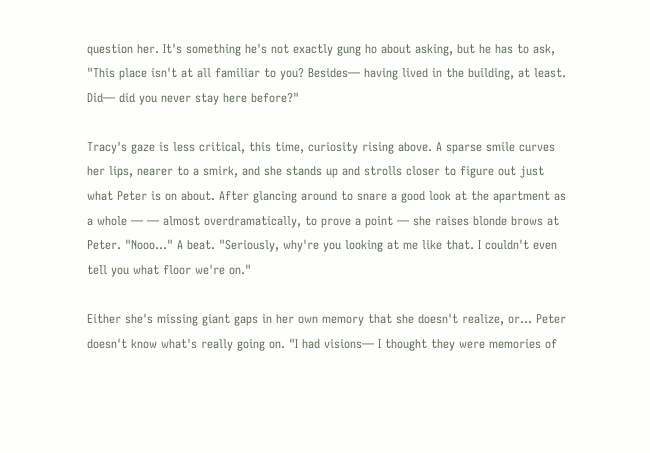question her. It's something he's not exactly gung ho about asking, but he has to ask, "This place isn't at all familiar to you? Besides— having lived in the building, at least. Did— did you never stay here before?"

Tracy's gaze is less critical, this time, curiosity rising above. A sparse smile curves her lips, nearer to a smirk, and she stands up and strolls closer to figure out just what Peter is on about. After glancing around to snare a good look at the apartment as a whole — — almost overdramatically, to prove a point — she raises blonde brows at Peter. "Nooo…" A beat. "Seriously, why're you looking at me like that. I couldn't even tell you what floor we're on."

Either she's missing giant gaps in her own memory that she doesn't realize, or… Peter doesn't know what's really going on. "I had visions— I thought they were memories of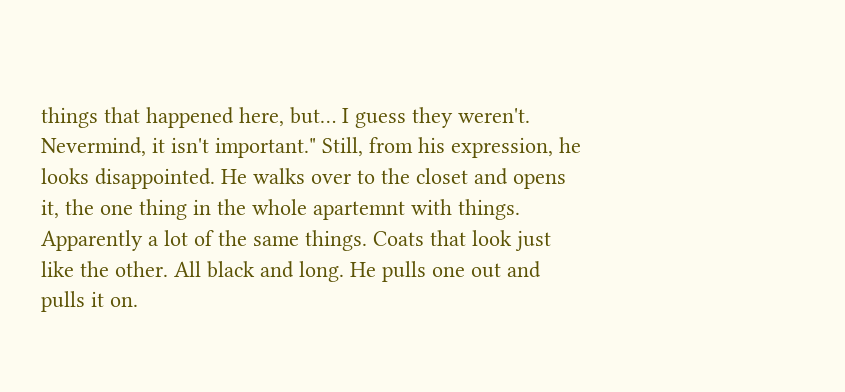things that happened here, but… I guess they weren't. Nevermind, it isn't important." Still, from his expression, he looks disappointed. He walks over to the closet and opens it, the one thing in the whole apartemnt with things. Apparently a lot of the same things. Coats that look just like the other. All black and long. He pulls one out and pulls it on.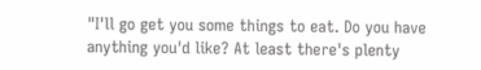"I'll go get you some things to eat. Do you have anything you'd like? At least there's plenty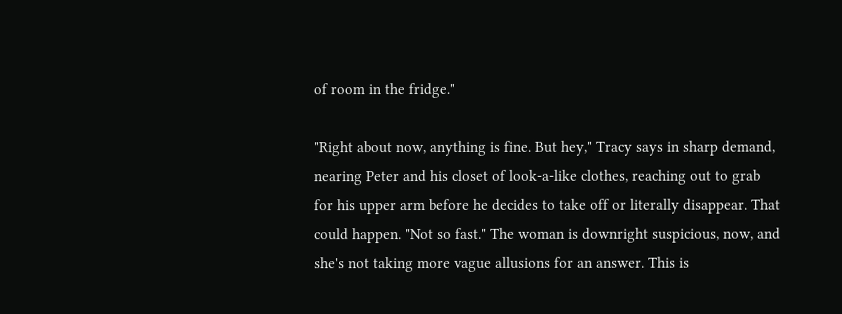of room in the fridge."

"Right about now, anything is fine. But hey," Tracy says in sharp demand, nearing Peter and his closet of look-a-like clothes, reaching out to grab for his upper arm before he decides to take off or literally disappear. That could happen. "Not so fast." The woman is downright suspicious, now, and she's not taking more vague allusions for an answer. This is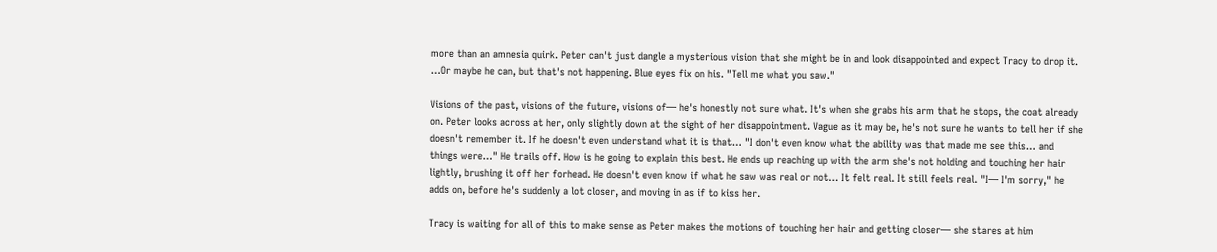more than an amnesia quirk. Peter can't just dangle a mysterious vision that she might be in and look disappointed and expect Tracy to drop it. …Or maybe he can, but that's not happening. Blue eyes fix on his. "Tell me what you saw."

Visions of the past, visions of the future, visions of— he's honestly not sure what. It's when she grabs his arm that he stops, the coat already on. Peter looks across at her, only slightly down at the sight of her disappointment. Vague as it may be, he's not sure he wants to tell her if she doesn't remember it. If he doesn't even understand what it is that… "I don't even know what the ability was that made me see this… and things were…" He trails off. How is he going to explain this best. He ends up reaching up with the arm she's not holding and touching her hair lightly, brushing it off her forhead. He doesn't even know if what he saw was real or not… It felt real. It still feels real. "I— I'm sorry," he adds on, before he's suddenly a lot closer, and moving in as if to kiss her.

Tracy is waiting for all of this to make sense as Peter makes the motions of touching her hair and getting closer— she stares at him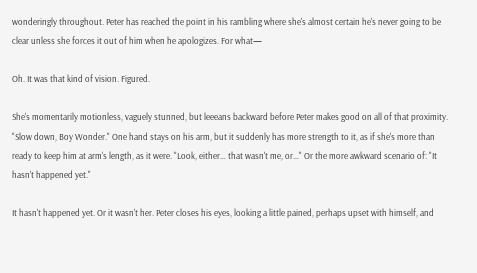wonderingly throughout. Peter has reached the point in his rambling where she's almost certain he's never going to be clear unless she forces it out of him when he apologizes. For what—

Oh. It was that kind of vision. Figured.

She's momentarily motionless, vaguely stunned, but leeeans backward before Peter makes good on all of that proximity. "Slow down, Boy Wonder." One hand stays on his arm, but it suddenly has more strength to it, as if she's more than ready to keep him at arm's length, as it were. "Look, either… that wasn't me, or…" Or the more awkward scenario of: "It hasn't happened yet."

It hasn't happened yet. Or it wasn't her. Peter closes his eyes, looking a little pained, perhaps upset with himself, and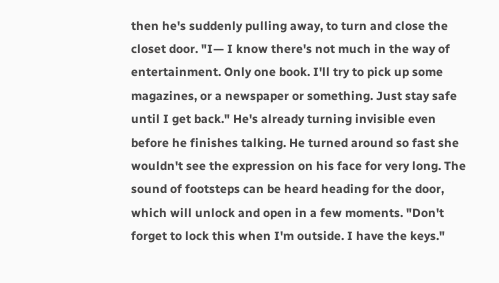then he's suddenly pulling away, to turn and close the closet door. "I— I know there's not much in the way of entertainment. Only one book. I'll try to pick up some magazines, or a newspaper or something. Just stay safe until I get back." He's already turning invisible even before he finishes talking. He turned around so fast she wouldn't see the expression on his face for very long. The sound of footsteps can be heard heading for the door, which will unlock and open in a few moments. "Don't forget to lock this when I'm outside. I have the keys."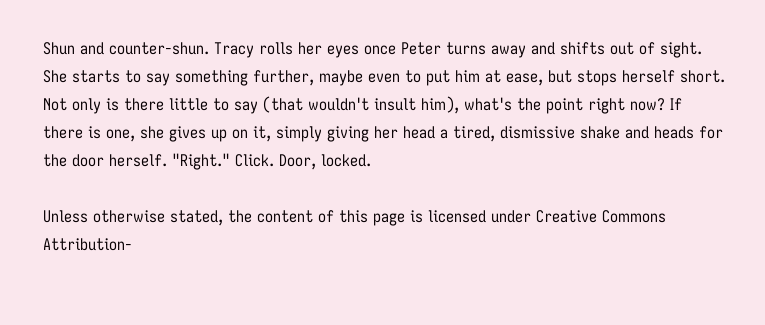Shun and counter-shun. Tracy rolls her eyes once Peter turns away and shifts out of sight. She starts to say something further, maybe even to put him at ease, but stops herself short. Not only is there little to say (that wouldn't insult him), what's the point right now? If there is one, she gives up on it, simply giving her head a tired, dismissive shake and heads for the door herself. "Right." Click. Door, locked.

Unless otherwise stated, the content of this page is licensed under Creative Commons Attribution-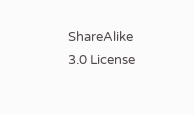ShareAlike 3.0 License